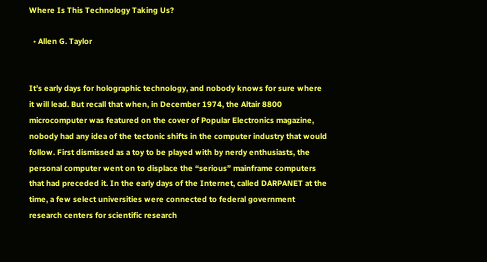Where Is This Technology Taking Us?

  • Allen G. Taylor


It’s early days for holographic technology, and nobody knows for sure where it will lead. But recall that when, in December 1974, the Altair 8800 microcomputer was featured on the cover of Popular Electronics magazine, nobody had any idea of the tectonic shifts in the computer industry that would follow. First dismissed as a toy to be played with by nerdy enthusiasts, the personal computer went on to displace the “serious” mainframe computers that had preceded it. In the early days of the Internet, called DARPANET at the time, a few select universities were connected to federal government research centers for scientific research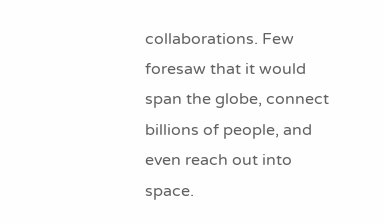collaborations. Few foresaw that it would span the globe, connect billions of people, and even reach out into space.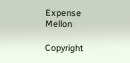Expense Mellon

Copyright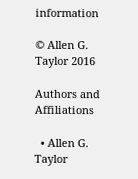information

© Allen G. Taylor 2016

Authors and Affiliations

  • Allen G. Taylor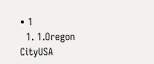• 1
  1. 1.Oregon CityUSA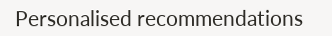Personalised recommendations